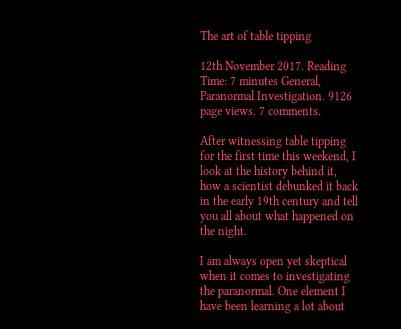The art of table tipping

12th November 2017. Reading Time: 7 minutes General, Paranormal Investigation. 9126 page views. 7 comments.

After witnessing table tipping for the first time this weekend, I look at the history behind it, how a scientist debunked it back in the early 19th century and tell you all about what happened on the night.

I am always open yet skeptical when it comes to investigating the paranormal. One element I have been learning a lot about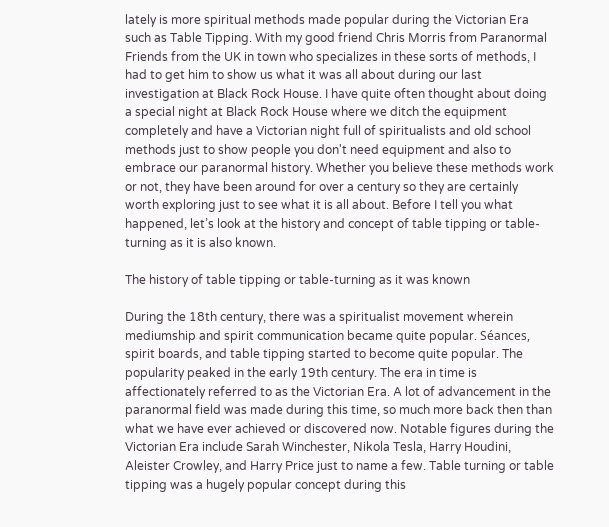lately is more spiritual methods made popular during the Victorian Era such as Table Tipping. With my good friend Chris Morris from Paranormal Friends from the UK in town who specializes in these sorts of methods, I had to get him to show us what it was all about during our last investigation at Black Rock House. I have quite often thought about doing a special night at Black Rock House where we ditch the equipment completely and have a Victorian night full of spiritualists and old school methods just to show people you don't need equipment and also to embrace our paranormal history. Whether you believe these methods work or not, they have been around for over a century so they are certainly worth exploring just to see what it is all about. Before I tell you what happened, let’s look at the history and concept of table tipping or table-turning as it is also known.

The history of table tipping or table-turning as it was known

During the 18th century, there was a spiritualist movement wherein mediumship and spirit communication became quite popular. Séances, spirit boards, and table tipping started to become quite popular. The popularity peaked in the early 19th century. The era in time is affectionately referred to as the Victorian Era. A lot of advancement in the paranormal field was made during this time, so much more back then than what we have ever achieved or discovered now. Notable figures during the Victorian Era include Sarah Winchester, Nikola Tesla, Harry Houdini, Aleister Crowley, and Harry Price just to name a few. Table turning or table tipping was a hugely popular concept during this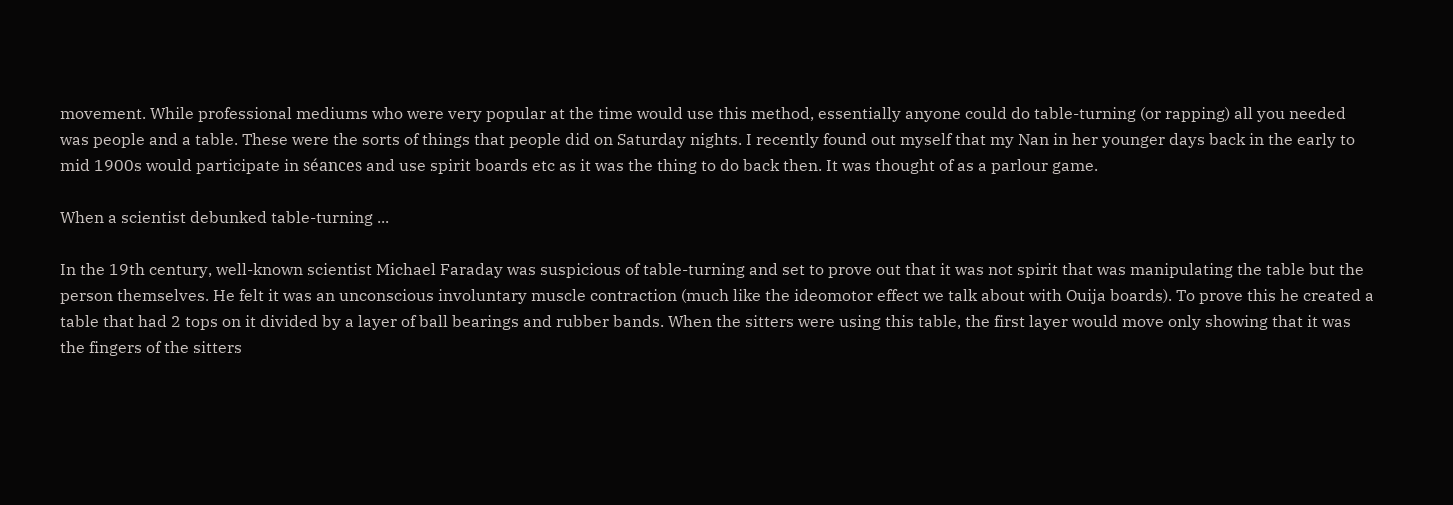movement. While professional mediums who were very popular at the time would use this method, essentially anyone could do table-turning (or rapping) all you needed was people and a table. These were the sorts of things that people did on Saturday nights. I recently found out myself that my Nan in her younger days back in the early to mid 1900s would participate in séances and use spirit boards etc as it was the thing to do back then. It was thought of as a parlour game.

When a scientist debunked table-turning ...

In the 19th century, well-known scientist Michael Faraday was suspicious of table-turning and set to prove out that it was not spirit that was manipulating the table but the person themselves. He felt it was an unconscious involuntary muscle contraction (much like the ideomotor effect we talk about with Ouija boards). To prove this he created a table that had 2 tops on it divided by a layer of ball bearings and rubber bands. When the sitters were using this table, the first layer would move only showing that it was the fingers of the sitters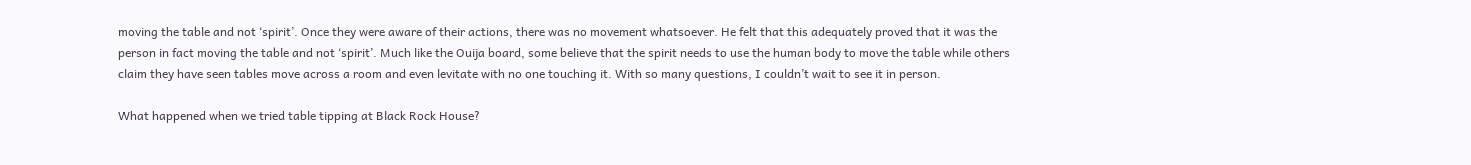moving the table and not ‘spirit’. Once they were aware of their actions, there was no movement whatsoever. He felt that this adequately proved that it was the person in fact moving the table and not ‘spirit’. Much like the Ouija board, some believe that the spirit needs to use the human body to move the table while others claim they have seen tables move across a room and even levitate with no one touching it. With so many questions, I couldn’t wait to see it in person.

What happened when we tried table tipping at Black Rock House?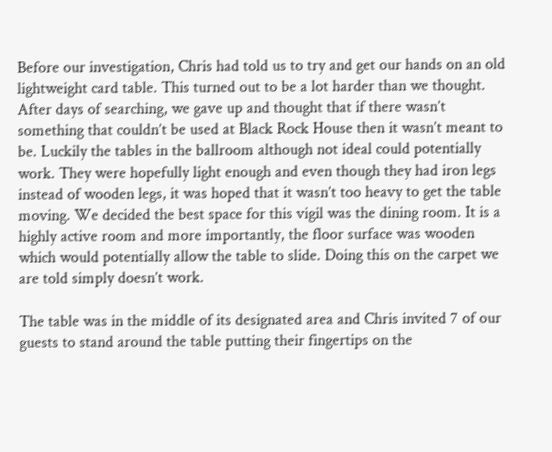Before our investigation, Chris had told us to try and get our hands on an old lightweight card table. This turned out to be a lot harder than we thought. After days of searching, we gave up and thought that if there wasn’t something that couldn’t be used at Black Rock House then it wasn’t meant to be. Luckily the tables in the ballroom although not ideal could potentially work. They were hopefully light enough and even though they had iron legs instead of wooden legs, it was hoped that it wasn’t too heavy to get the table moving. We decided the best space for this vigil was the dining room. It is a highly active room and more importantly, the floor surface was wooden which would potentially allow the table to slide. Doing this on the carpet we are told simply doesn’t work.

The table was in the middle of its designated area and Chris invited 7 of our guests to stand around the table putting their fingertips on the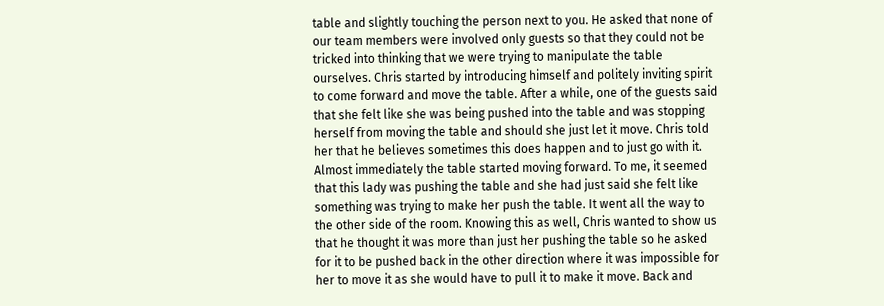table and slightly touching the person next to you. He asked that none of our team members were involved only guests so that they could not be tricked into thinking that we were trying to manipulate the table ourselves. Chris started by introducing himself and politely inviting spirit to come forward and move the table. After a while, one of the guests said that she felt like she was being pushed into the table and was stopping herself from moving the table and should she just let it move. Chris told her that he believes sometimes this does happen and to just go with it. Almost immediately the table started moving forward. To me, it seemed that this lady was pushing the table and she had just said she felt like something was trying to make her push the table. It went all the way to the other side of the room. Knowing this as well, Chris wanted to show us that he thought it was more than just her pushing the table so he asked for it to be pushed back in the other direction where it was impossible for her to move it as she would have to pull it to make it move. Back and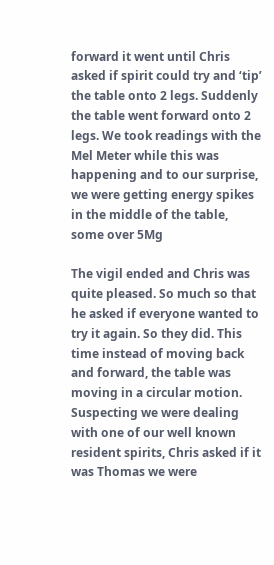forward it went until Chris asked if spirit could try and ‘tip’ the table onto 2 legs. Suddenly the table went forward onto 2 legs. We took readings with the Mel Meter while this was happening and to our surprise, we were getting energy spikes in the middle of the table, some over 5Mg

The vigil ended and Chris was quite pleased. So much so that he asked if everyone wanted to try it again. So they did. This time instead of moving back and forward, the table was moving in a circular motion. Suspecting we were dealing with one of our well known resident spirits, Chris asked if it was Thomas we were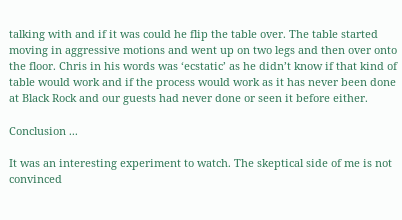talking with and if it was could he flip the table over. The table started moving in aggressive motions and went up on two legs and then over onto the floor. Chris in his words was ‘ecstatic’ as he didn’t know if that kind of table would work and if the process would work as it has never been done at Black Rock and our guests had never done or seen it before either.

Conclusion ...

It was an interesting experiment to watch. The skeptical side of me is not convinced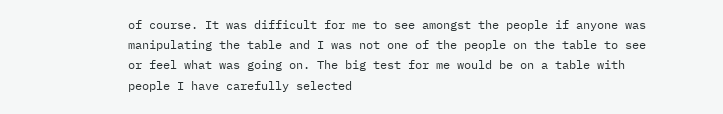of course. It was difficult for me to see amongst the people if anyone was manipulating the table and I was not one of the people on the table to see or feel what was going on. The big test for me would be on a table with people I have carefully selected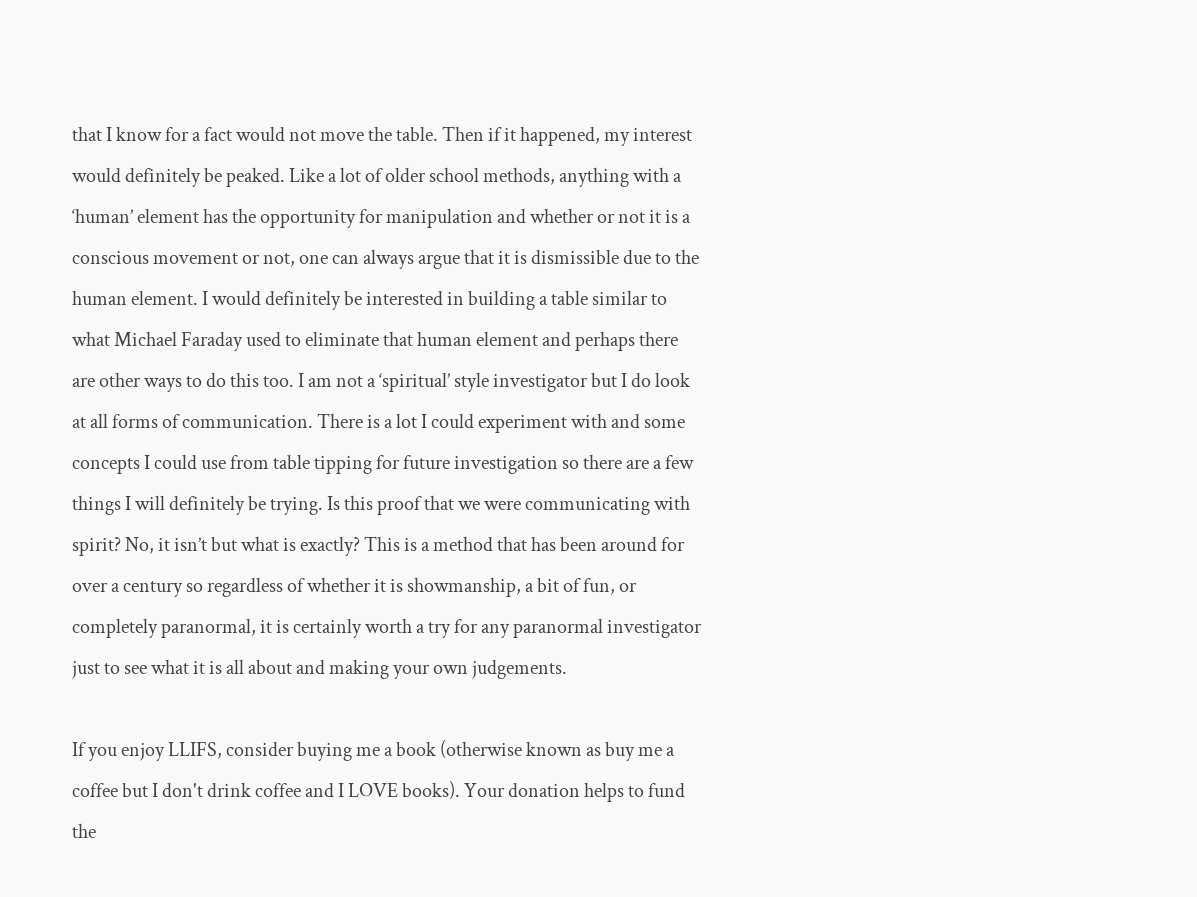that I know for a fact would not move the table. Then if it happened, my interest would definitely be peaked. Like a lot of older school methods, anything with a ‘human’ element has the opportunity for manipulation and whether or not it is a conscious movement or not, one can always argue that it is dismissible due to the human element. I would definitely be interested in building a table similar to what Michael Faraday used to eliminate that human element and perhaps there are other ways to do this too. I am not a ‘spiritual’ style investigator but I do look at all forms of communication. There is a lot I could experiment with and some concepts I could use from table tipping for future investigation so there are a few things I will definitely be trying. Is this proof that we were communicating with spirit? No, it isn’t but what is exactly? This is a method that has been around for over a century so regardless of whether it is showmanship, a bit of fun, or completely paranormal, it is certainly worth a try for any paranormal investigator just to see what it is all about and making your own judgements.

If you enjoy LLIFS, consider buying me a book (otherwise known as buy me a coffee but I don't drink coffee and I LOVE books). Your donation helps to fund the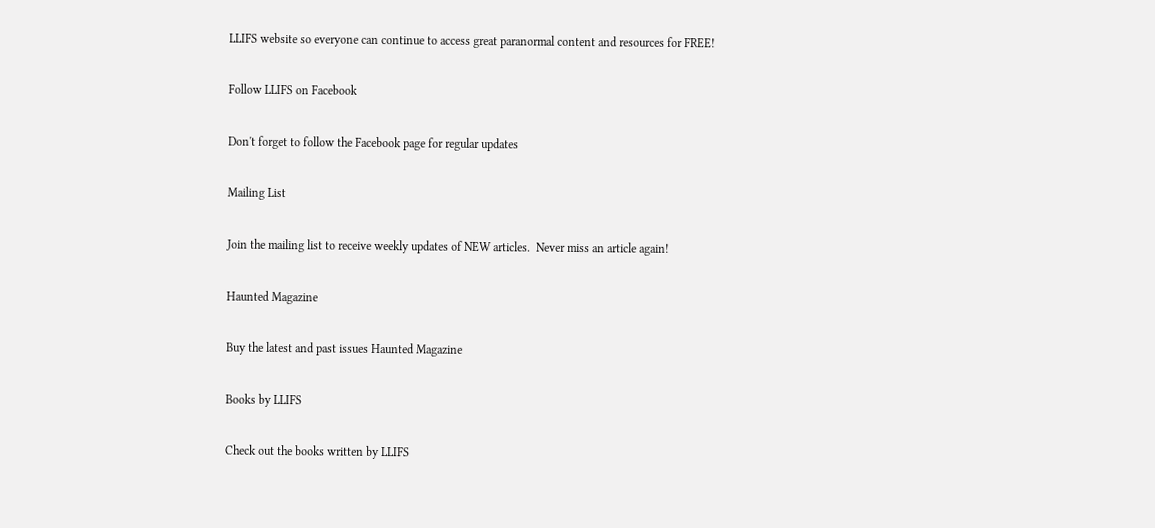LLIFS website so everyone can continue to access great paranormal content and resources for FREE!

Follow LLIFS on Facebook

Don't forget to follow the Facebook page for regular updates

Mailing List

Join the mailing list to receive weekly updates of NEW articles.  Never miss an article again!

Haunted Magazine

Buy the latest and past issues Haunted Magazine

Books by LLIFS

Check out the books written by LLIFS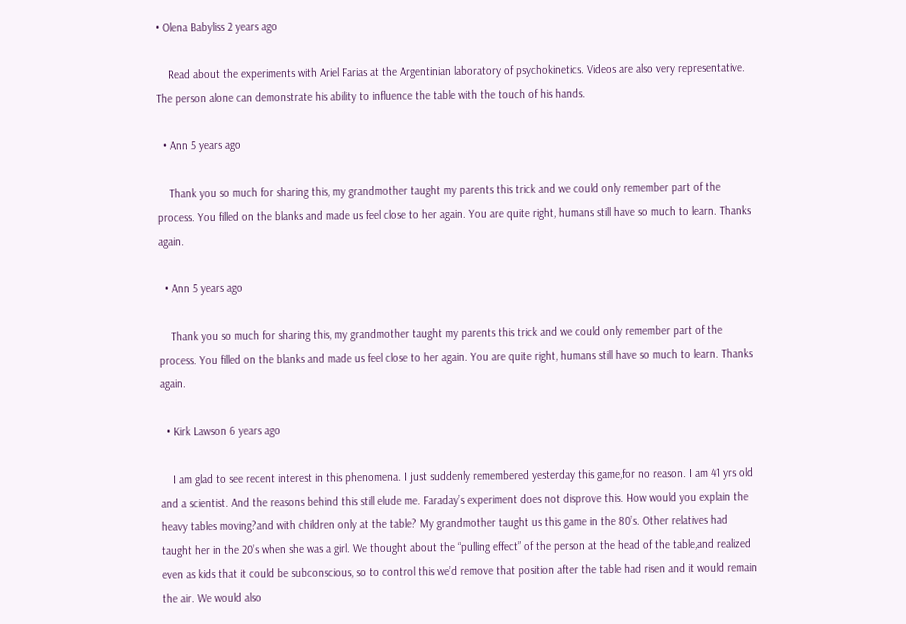• Olena Babyliss 2 years ago

    Read about the experiments with Ariel Farias at the Argentinian laboratory of psychokinetics. Videos are also very representative. The person alone can demonstrate his ability to influence the table with the touch of his hands.

  • Ann 5 years ago

    Thank you so much for sharing this, my grandmother taught my parents this trick and we could only remember part of the process. You filled on the blanks and made us feel close to her again. You are quite right, humans still have so much to learn. Thanks again.

  • Ann 5 years ago

    Thank you so much for sharing this, my grandmother taught my parents this trick and we could only remember part of the process. You filled on the blanks and made us feel close to her again. You are quite right, humans still have so much to learn. Thanks again.

  • Kirk Lawson 6 years ago

    I am glad to see recent interest in this phenomena. I just suddenly remembered yesterday this game,for no reason. I am 41 yrs old and a scientist. And the reasons behind this still elude me. Faraday’s experiment does not disprove this. How would you explain the heavy tables moving?and with children only at the table? My grandmother taught us this game in the 80’s. Other relatives had taught her in the 20’s when she was a girl. We thought about the “pulling effect” of the person at the head of the table,and realized even as kids that it could be subconscious, so to control this we’d remove that position after the table had risen and it would remain the air. We would also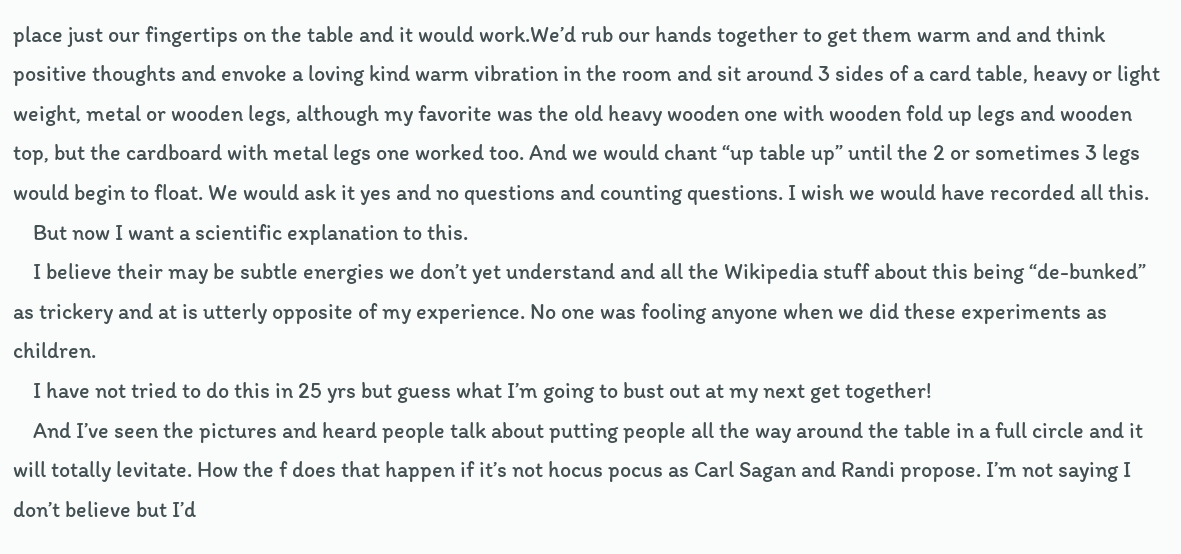place just our fingertips on the table and it would work.We’d rub our hands together to get them warm and and think positive thoughts and envoke a loving kind warm vibration in the room and sit around 3 sides of a card table, heavy or light weight, metal or wooden legs, although my favorite was the old heavy wooden one with wooden fold up legs and wooden top, but the cardboard with metal legs one worked too. And we would chant “up table up” until the 2 or sometimes 3 legs would begin to float. We would ask it yes and no questions and counting questions. I wish we would have recorded all this.
    But now I want a scientific explanation to this.
    I believe their may be subtle energies we don’t yet understand and all the Wikipedia stuff about this being “de-bunked” as trickery and at is utterly opposite of my experience. No one was fooling anyone when we did these experiments as children.
    I have not tried to do this in 25 yrs but guess what I’m going to bust out at my next get together!
    And I’ve seen the pictures and heard people talk about putting people all the way around the table in a full circle and it will totally levitate. How the f does that happen if it’s not hocus pocus as Carl Sagan and Randi propose. I’m not saying I don’t believe but I’d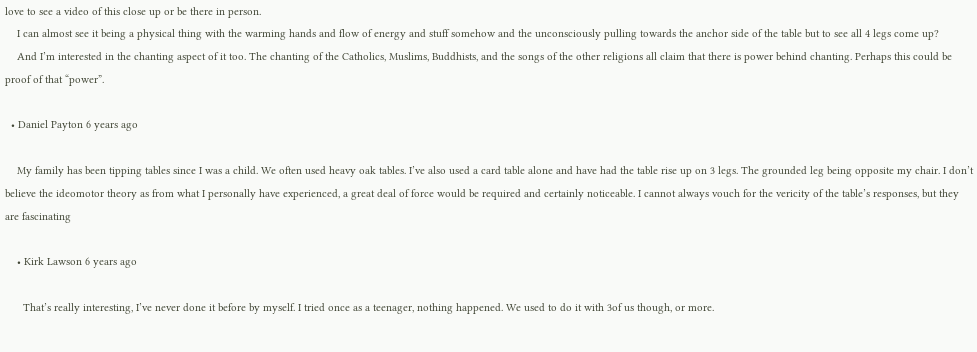love to see a video of this close up or be there in person.
    I can almost see it being a physical thing with the warming hands and flow of energy and stuff somehow and the unconsciously pulling towards the anchor side of the table but to see all 4 legs come up?
    And I’m interested in the chanting aspect of it too. The chanting of the Catholics, Muslims, Buddhists, and the songs of the other religions all claim that there is power behind chanting. Perhaps this could be proof of that “power”.

  • Daniel Payton 6 years ago

    My family has been tipping tables since I was a child. We often used heavy oak tables. I’ve also used a card table alone and have had the table rise up on 3 legs. The grounded leg being opposite my chair. I don’t believe the ideomotor theory as from what I personally have experienced, a great deal of force would be required and certainly noticeable. I cannot always vouch for the vericity of the table’s responses, but they are fascinating

    • Kirk Lawson 6 years ago

      That’s really interesting, I’ve never done it before by myself. I tried once as a teenager, nothing happened. We used to do it with 3of us though, or more.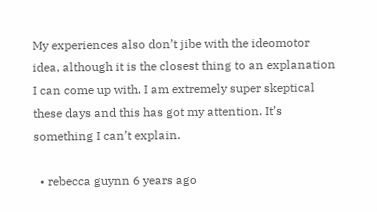My experiences also don’t jibe with the ideomotor idea, although it is the closest thing to an explanation I can come up with. I am extremely super skeptical these days and this has got my attention. It’s something I can’t explain.

  • rebecca guynn 6 years ago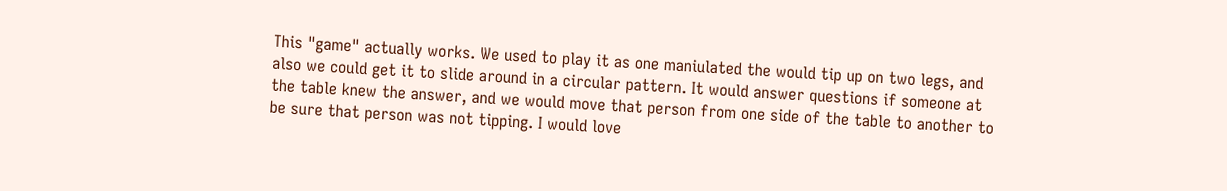This "game" actually works. We used to play it as one maniulated the would tip up on two legs, and also we could get it to slide around in a circular pattern. It would answer questions if someone at the table knew the answer, and we would move that person from one side of the table to another to be sure that person was not tipping. I would love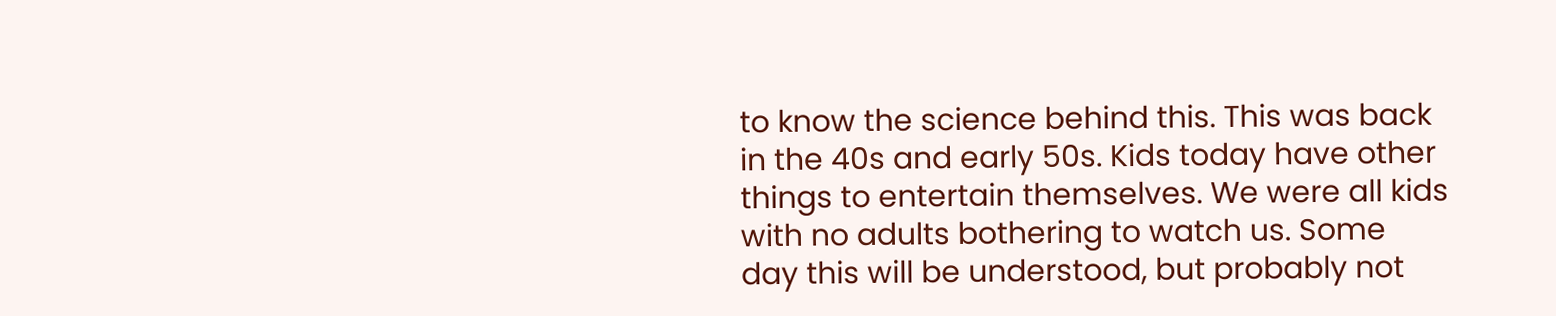to know the science behind this. This was back in the 40s and early 50s. Kids today have other things to entertain themselves. We were all kids with no adults bothering to watch us. Some day this will be understood, but probably not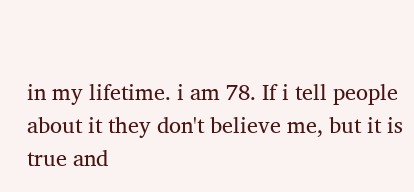in my lifetime. i am 78. If i tell people about it they don't believe me, but it is true and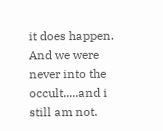it does happen. And we were never into the occult.....and i still am not.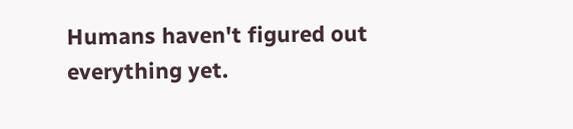Humans haven't figured out everything yet.